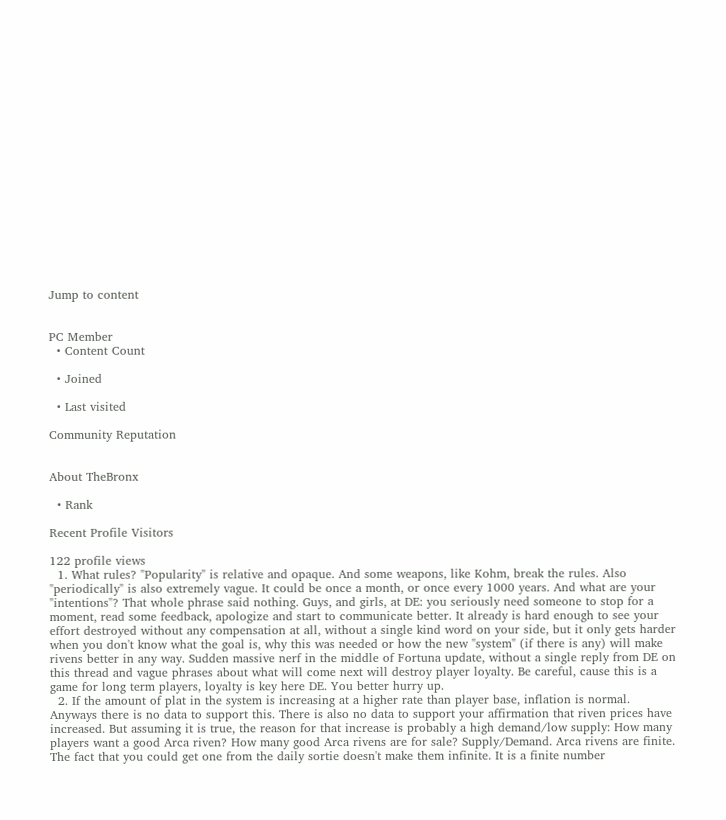Jump to content


PC Member
  • Content Count

  • Joined

  • Last visited

Community Reputation


About TheBronx

  • Rank

Recent Profile Visitors

122 profile views
  1. What rules? "Popularity" is relative and opaque. And some weapons, like Kohm, break the rules. Also "periodically" is also extremely vague. It could be once a month, or once every 1000 years. And what are your "intentions"? That whole phrase said nothing. Guys, and girls, at DE: you seriously need someone to stop for a moment, read some feedback, apologize and start to communicate better. It already is hard enough to see your effort destroyed without any compensation at all, without a single kind word on your side, but it only gets harder when you don't know what the goal is, why this was needed or how the new "system" (if there is any) will make rivens better in any way. Sudden massive nerf in the middle of Fortuna update, without a single reply from DE on this thread and vague phrases about what will come next will destroy player loyalty. Be careful, cause this is a game for long term players, loyalty is key here DE. You better hurry up.
  2. If the amount of plat in the system is increasing at a higher rate than player base, inflation is normal. Anyways there is no data to support this. There is also no data to support your affirmation that riven prices have increased. But assuming it is true, the reason for that increase is probably a high demand/low supply: How many players want a good Arca riven? How many good Arca rivens are for sale? Supply/Demand. Arca rivens are finite. The fact that you could get one from the daily sortie doesn't make them infinite. It is a finite number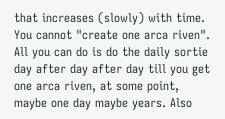that increases (slowly) with time. You cannot "create one arca riven". All you can do is do the daily sortie day after day after day till you get one arca riven, at some point, maybe one day maybe years. Also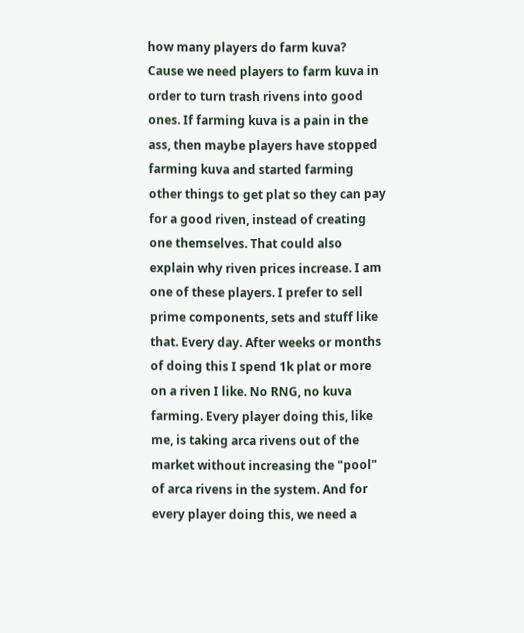how many players do farm kuva? Cause we need players to farm kuva in order to turn trash rivens into good ones. If farming kuva is a pain in the ass, then maybe players have stopped farming kuva and started farming other things to get plat so they can pay for a good riven, instead of creating one themselves. That could also explain why riven prices increase. I am one of these players. I prefer to sell prime components, sets and stuff like that. Every day. After weeks or months of doing this I spend 1k plat or more on a riven I like. No RNG, no kuva farming. Every player doing this, like me, is taking arca rivens out of the market without increasing the "pool" of arca rivens in the system. And for every player doing this, we need a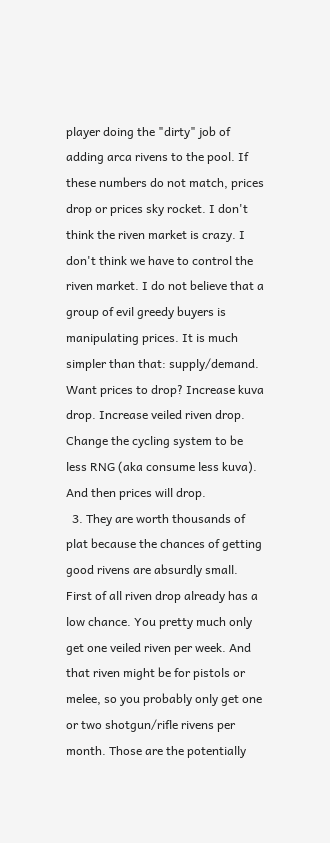player doing the "dirty" job of adding arca rivens to the pool. If these numbers do not match, prices drop or prices sky rocket. I don't think the riven market is crazy. I don't think we have to control the riven market. I do not believe that a group of evil greedy buyers is manipulating prices. It is much simpler than that: supply/demand. Want prices to drop? Increase kuva drop. Increase veiled riven drop. Change the cycling system to be less RNG (aka consume less kuva). And then prices will drop.
  3. They are worth thousands of plat because the chances of getting good rivens are absurdly small. First of all riven drop already has a low chance. You pretty much only get one veiled riven per week. And that riven might be for pistols or melee, so you probably only get one or two shotgun/rifle rivens per month. Those are the potentially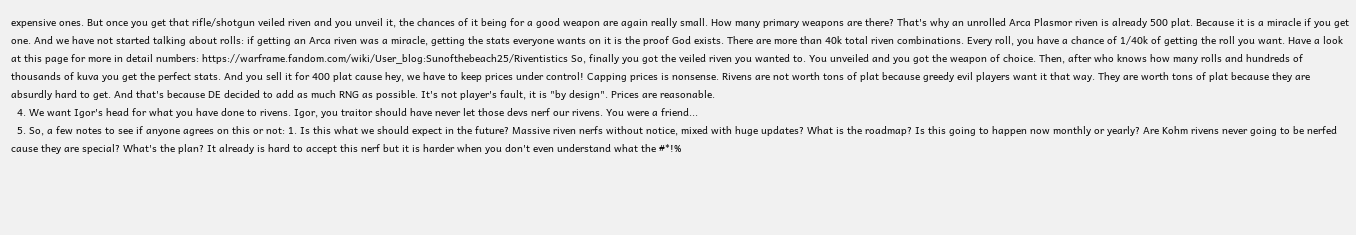expensive ones. But once you get that rifle/shotgun veiled riven and you unveil it, the chances of it being for a good weapon are again really small. How many primary weapons are there? That's why an unrolled Arca Plasmor riven is already 500 plat. Because it is a miracle if you get one. And we have not started talking about rolls: if getting an Arca riven was a miracle, getting the stats everyone wants on it is the proof God exists. There are more than 40k total riven combinations. Every roll, you have a chance of 1/40k of getting the roll you want. Have a look at this page for more in detail numbers: https://warframe.fandom.com/wiki/User_blog:Sunofthebeach25/Riventistics So, finally you got the veiled riven you wanted to. You unveiled and you got the weapon of choice. Then, after who knows how many rolls and hundreds of thousands of kuva you get the perfect stats. And you sell it for 400 plat cause hey, we have to keep prices under control! Capping prices is nonsense. Rivens are not worth tons of plat because greedy evil players want it that way. They are worth tons of plat because they are absurdly hard to get. And that's because DE decided to add as much RNG as possible. It's not player's fault, it is "by design". Prices are reasonable.
  4. We want Igor's head for what you have done to rivens. Igor, you traitor should have never let those devs nerf our rivens. You were a friend...
  5. So, a few notes to see if anyone agrees on this or not: 1. Is this what we should expect in the future? Massive riven nerfs without notice, mixed with huge updates? What is the roadmap? Is this going to happen now monthly or yearly? Are Kohm rivens never going to be nerfed cause they are special? What's the plan? It already is hard to accept this nerf but it is harder when you don't even understand what the #*!%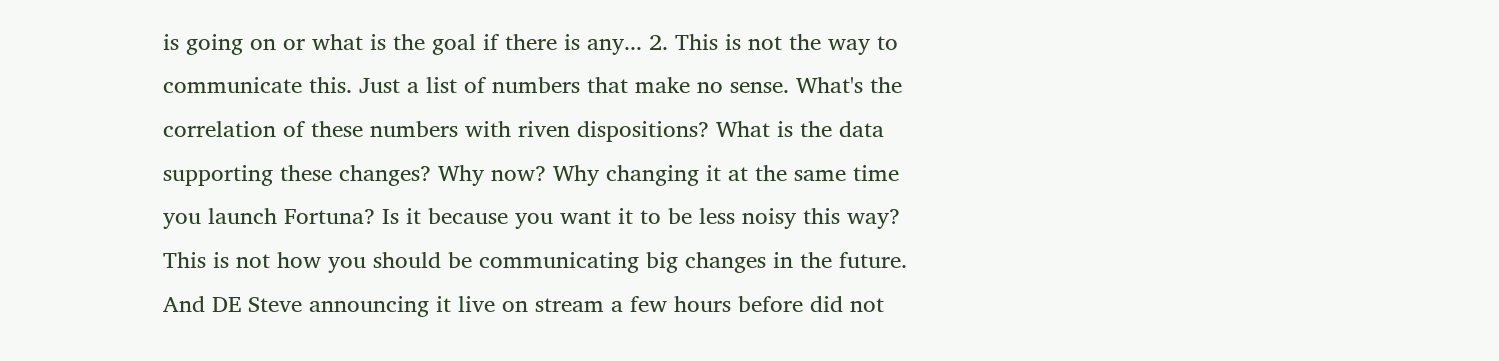is going on or what is the goal if there is any... 2. This is not the way to communicate this. Just a list of numbers that make no sense. What's the correlation of these numbers with riven dispositions? What is the data supporting these changes? Why now? Why changing it at the same time you launch Fortuna? Is it because you want it to be less noisy this way? This is not how you should be communicating big changes in the future. And DE Steve announcing it live on stream a few hours before did not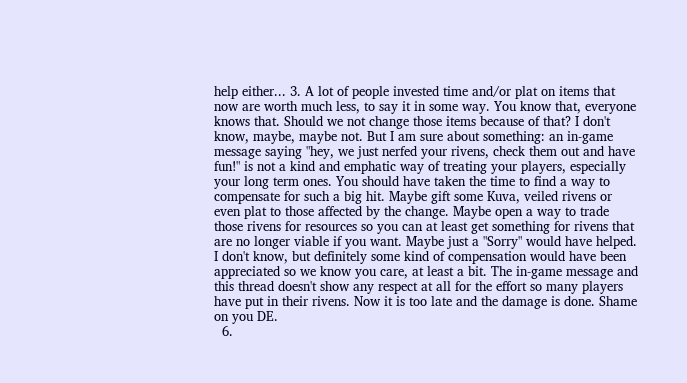help either... 3. A lot of people invested time and/or plat on items that now are worth much less, to say it in some way. You know that, everyone knows that. Should we not change those items because of that? I don't know, maybe, maybe not. But I am sure about something: an in-game message saying "hey, we just nerfed your rivens, check them out and have fun!" is not a kind and emphatic way of treating your players, especially your long term ones. You should have taken the time to find a way to compensate for such a big hit. Maybe gift some Kuva, veiled rivens or even plat to those affected by the change. Maybe open a way to trade those rivens for resources so you can at least get something for rivens that are no longer viable if you want. Maybe just a "Sorry" would have helped. I don't know, but definitely some kind of compensation would have been appreciated so we know you care, at least a bit. The in-game message and this thread doesn't show any respect at all for the effort so many players have put in their rivens. Now it is too late and the damage is done. Shame on you DE.
  6.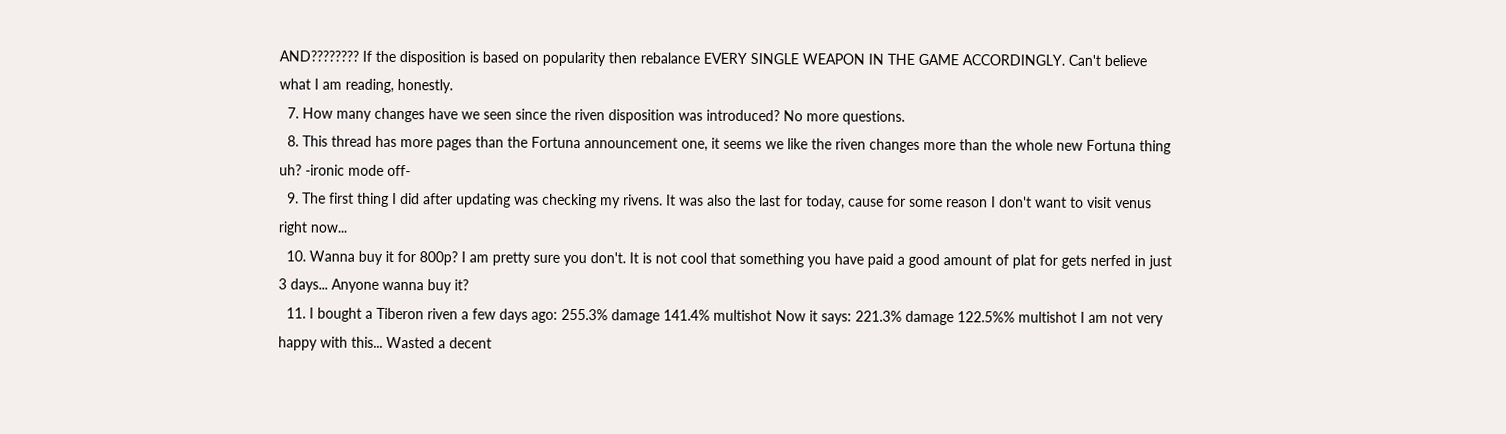AND???????? If the disposition is based on popularity then rebalance EVERY SINGLE WEAPON IN THE GAME ACCORDINGLY. Can't believe what I am reading, honestly.
  7. How many changes have we seen since the riven disposition was introduced? No more questions.
  8. This thread has more pages than the Fortuna announcement one, it seems we like the riven changes more than the whole new Fortuna thing uh? -ironic mode off-
  9. The first thing I did after updating was checking my rivens. It was also the last for today, cause for some reason I don't want to visit venus right now...
  10. Wanna buy it for 800p? I am pretty sure you don't. It is not cool that something you have paid a good amount of plat for gets nerfed in just 3 days... Anyone wanna buy it?
  11. I bought a Tiberon riven a few days ago: 255.3% damage 141.4% multishot Now it says: 221.3% damage 122.5%% multishot I am not very happy with this... Wasted a decent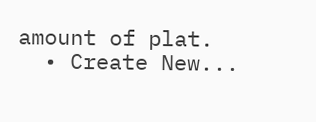amount of plat.
  • Create New...